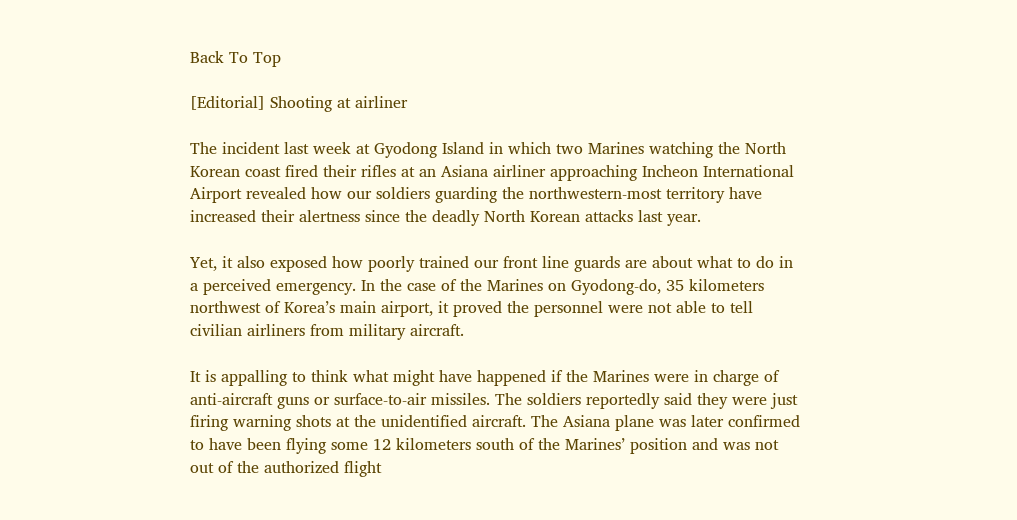Back To Top

[Editorial] Shooting at airliner

The incident last week at Gyodong Island in which two Marines watching the North Korean coast fired their rifles at an Asiana airliner approaching Incheon International Airport revealed how our soldiers guarding the northwestern-most territory have increased their alertness since the deadly North Korean attacks last year.

Yet, it also exposed how poorly trained our front line guards are about what to do in a perceived emergency. In the case of the Marines on Gyodong-do, 35 kilometers northwest of Korea’s main airport, it proved the personnel were not able to tell civilian airliners from military aircraft.

It is appalling to think what might have happened if the Marines were in charge of anti-aircraft guns or surface-to-air missiles. The soldiers reportedly said they were just firing warning shots at the unidentified aircraft. The Asiana plane was later confirmed to have been flying some 12 kilometers south of the Marines’ position and was not out of the authorized flight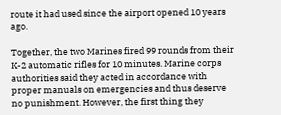route it had used since the airport opened 10 years ago.

Together, the two Marines fired 99 rounds from their K-2 automatic rifles for 10 minutes. Marine corps authorities said they acted in accordance with proper manuals on emergencies and thus deserve no punishment. However, the first thing they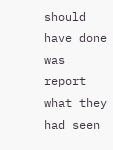should have done was report what they had seen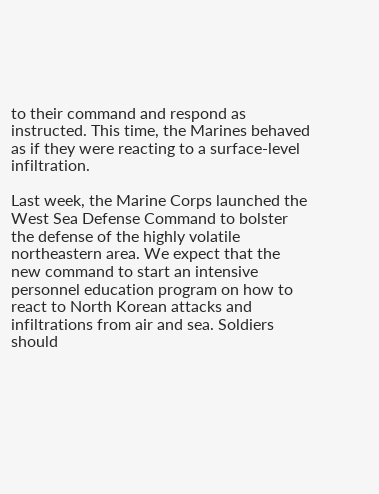to their command and respond as instructed. This time, the Marines behaved as if they were reacting to a surface-level infiltration.

Last week, the Marine Corps launched the West Sea Defense Command to bolster the defense of the highly volatile northeastern area. We expect that the new command to start an intensive personnel education program on how to react to North Korean attacks and infiltrations from air and sea. Soldiers should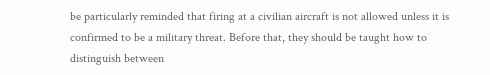be particularly reminded that firing at a civilian aircraft is not allowed unless it is confirmed to be a military threat. Before that, they should be taught how to distinguish between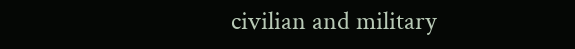civilian and military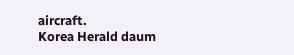aircraft.
Korea Herald daum